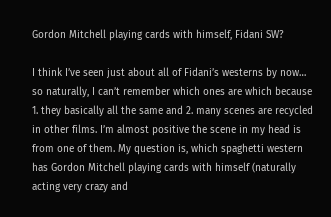Gordon Mitchell playing cards with himself, Fidani SW?

I think I’ve seen just about all of Fidani’s westerns by now… so naturally, I can’t remember which ones are which because 1. they basically all the same and 2. many scenes are recycled in other films. I’m almost positive the scene in my head is from one of them. My question is, which spaghetti western has Gordon Mitchell playing cards with himself (naturally acting very crazy and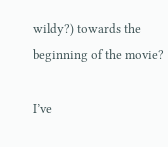wildy?) towards the beginning of the movie?

I’ve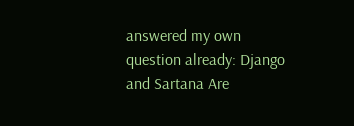answered my own question already: Django and Sartana Are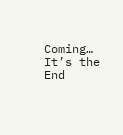Coming… It’s the End